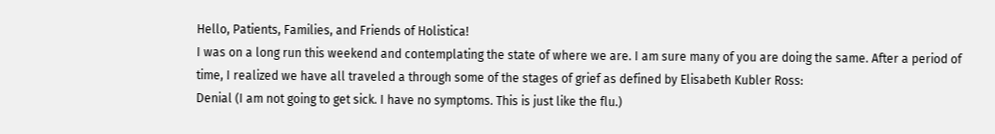Hello, Patients, Families, and Friends of Holistica!
I was on a long run this weekend and contemplating the state of where we are. I am sure many of you are doing the same. After a period of time, I realized we have all traveled a through some of the stages of grief as defined by Elisabeth Kubler Ross:
Denial (I am not going to get sick. I have no symptoms. This is just like the flu.)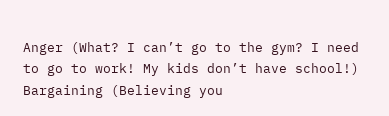Anger (What? I can’t go to the gym? I need to go to work! My kids don’t have school!)
Bargaining (Believing you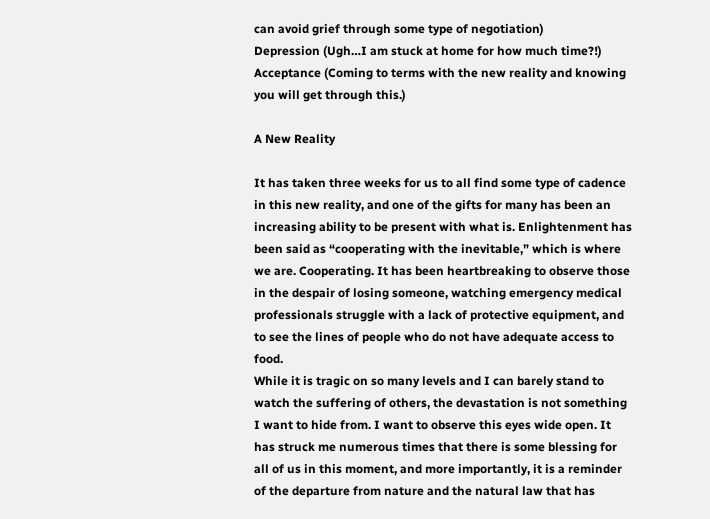can avoid grief through some type of negotiation)
Depression (Ugh…I am stuck at home for how much time?!)
Acceptance (Coming to terms with the new reality and knowing you will get through this.)

A New Reality

It has taken three weeks for us to all find some type of cadence in this new reality, and one of the gifts for many has been an increasing ability to be present with what is. Enlightenment has been said as “cooperating with the inevitable,” which is where we are. Cooperating. It has been heartbreaking to observe those in the despair of losing someone, watching emergency medical professionals struggle with a lack of protective equipment, and to see the lines of people who do not have adequate access to food.
While it is tragic on so many levels and I can barely stand to watch the suffering of others, the devastation is not something I want to hide from. I want to observe this eyes wide open. It has struck me numerous times that there is some blessing for all of us in this moment, and more importantly, it is a reminder of the departure from nature and the natural law that has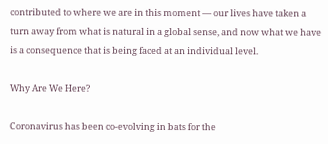contributed to where we are in this moment — our lives have taken a turn away from what is natural in a global sense, and now what we have is a consequence that is being faced at an individual level.

Why Are We Here?

Coronavirus has been co-evolving in bats for the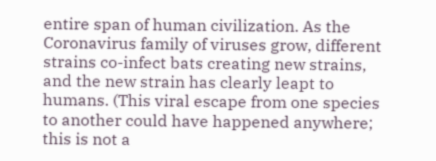entire span of human civilization. As the Coronavirus family of viruses grow, different strains co-infect bats creating new strains, and the new strain has clearly leapt to humans. (This viral escape from one species to another could have happened anywhere; this is not a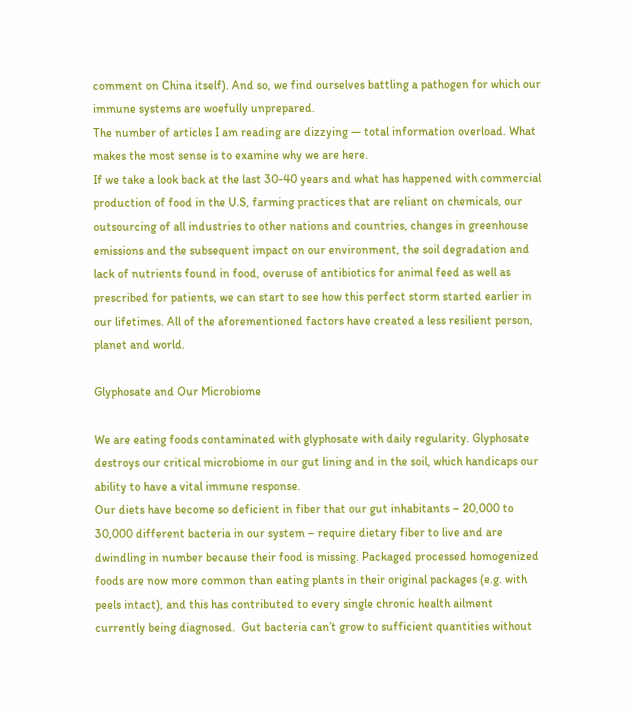comment on China itself). And so, we find ourselves battling a pathogen for which our immune systems are woefully unprepared.
The number of articles I am reading are dizzying — total information overload. What makes the most sense is to examine why we are here.
If we take a look back at the last 30-40 years and what has happened with commercial production of food in the U.S, farming practices that are reliant on chemicals, our outsourcing of all industries to other nations and countries, changes in greenhouse emissions and the subsequent impact on our environment, the soil degradation and lack of nutrients found in food, overuse of antibiotics for animal feed as well as prescribed for patients, we can start to see how this perfect storm started earlier in our lifetimes. All of the aforementioned factors have created a less resilient person, planet and world.

Glyphosate and Our Microbiome

We are eating foods contaminated with glyphosate with daily regularity. Glyphosate destroys our critical microbiome in our gut lining and in the soil, which handicaps our ability to have a vital immune response.
Our diets have become so deficient in fiber that our gut inhabitants – 20,000 to 30,000 different bacteria in our system – require dietary fiber to live and are dwindling in number because their food is missing. Packaged processed homogenized foods are now more common than eating plants in their original packages (e.g. with peels intact), and this has contributed to every single chronic health ailment currently being diagnosed.  Gut bacteria can’t grow to sufficient quantities without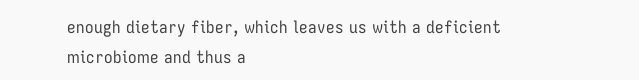enough dietary fiber, which leaves us with a deficient microbiome and thus a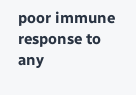poor immune response to any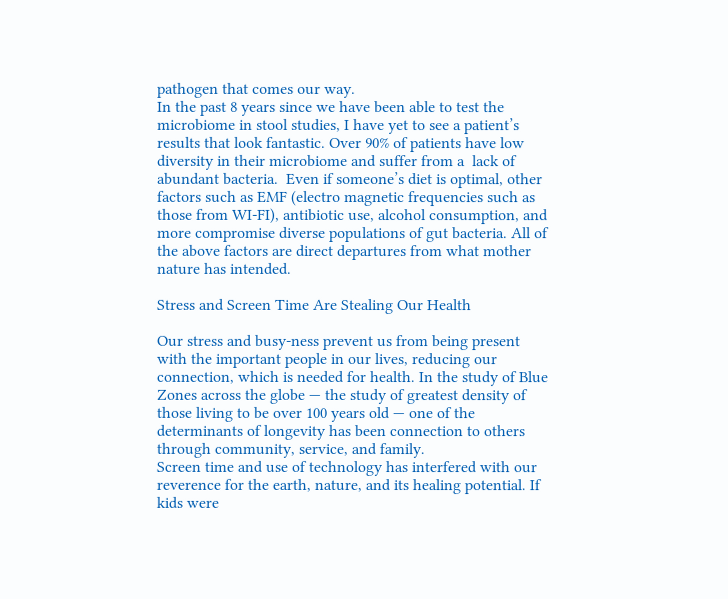pathogen that comes our way.
In the past 8 years since we have been able to test the microbiome in stool studies, I have yet to see a patient’s results that look fantastic. Over 90% of patients have low diversity in their microbiome and suffer from a  lack of abundant bacteria.  Even if someone’s diet is optimal, other factors such as EMF (electro magnetic frequencies such as those from WI-FI), antibiotic use, alcohol consumption, and more compromise diverse populations of gut bacteria. All of the above factors are direct departures from what mother nature has intended.

Stress and Screen Time Are Stealing Our Health

Our stress and busy-ness prevent us from being present with the important people in our lives, reducing our connection, which is needed for health. In the study of Blue Zones across the globe — the study of greatest density of those living to be over 100 years old — one of the determinants of longevity has been connection to others through community, service, and family.
Screen time and use of technology has interfered with our reverence for the earth, nature, and its healing potential. If kids were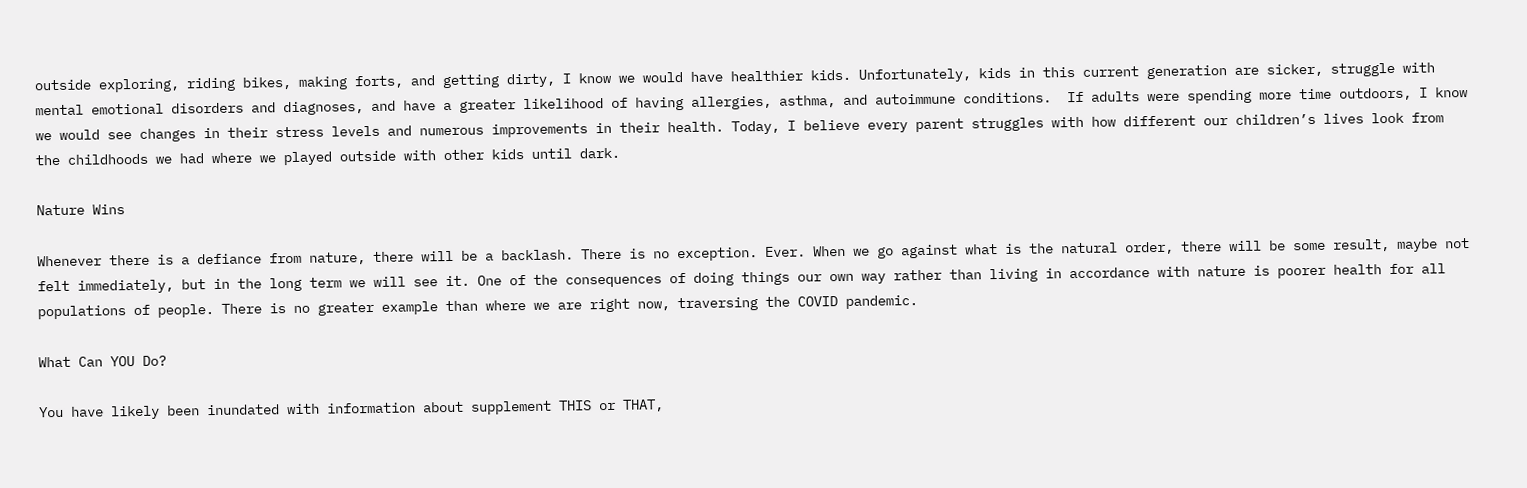outside exploring, riding bikes, making forts, and getting dirty, I know we would have healthier kids. Unfortunately, kids in this current generation are sicker, struggle with mental emotional disorders and diagnoses, and have a greater likelihood of having allergies, asthma, and autoimmune conditions.  If adults were spending more time outdoors, I know we would see changes in their stress levels and numerous improvements in their health. Today, I believe every parent struggles with how different our children’s lives look from the childhoods we had where we played outside with other kids until dark.

Nature Wins

Whenever there is a defiance from nature, there will be a backlash. There is no exception. Ever. When we go against what is the natural order, there will be some result, maybe not felt immediately, but in the long term we will see it. One of the consequences of doing things our own way rather than living in accordance with nature is poorer health for all populations of people. There is no greater example than where we are right now, traversing the COVID pandemic.

What Can YOU Do?

You have likely been inundated with information about supplement THIS or THAT,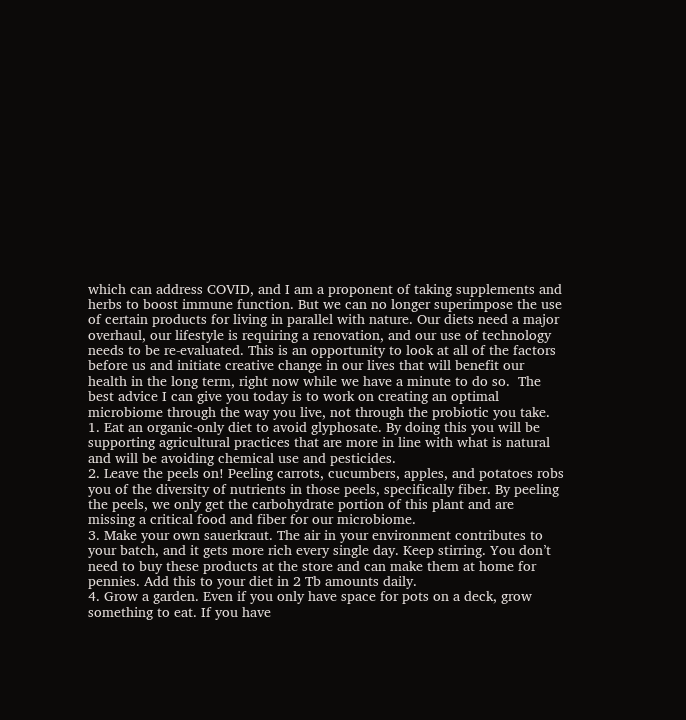which can address COVID, and I am a proponent of taking supplements and herbs to boost immune function. But we can no longer superimpose the use of certain products for living in parallel with nature. Our diets need a major overhaul, our lifestyle is requiring a renovation, and our use of technology needs to be re-evaluated. This is an opportunity to look at all of the factors before us and initiate creative change in our lives that will benefit our health in the long term, right now while we have a minute to do so.  The best advice I can give you today is to work on creating an optimal microbiome through the way you live, not through the probiotic you take.
1. Eat an organic-only diet to avoid glyphosate. By doing this you will be supporting agricultural practices that are more in line with what is natural and will be avoiding chemical use and pesticides.
2. Leave the peels on! Peeling carrots, cucumbers, apples, and potatoes robs you of the diversity of nutrients in those peels, specifically fiber. By peeling the peels, we only get the carbohydrate portion of this plant and are missing a critical food and fiber for our microbiome.
3. Make your own sauerkraut. The air in your environment contributes to your batch, and it gets more rich every single day. Keep stirring. You don’t need to buy these products at the store and can make them at home for pennies. Add this to your diet in 2 Tb amounts daily.
4. Grow a garden. Even if you only have space for pots on a deck, grow something to eat. If you have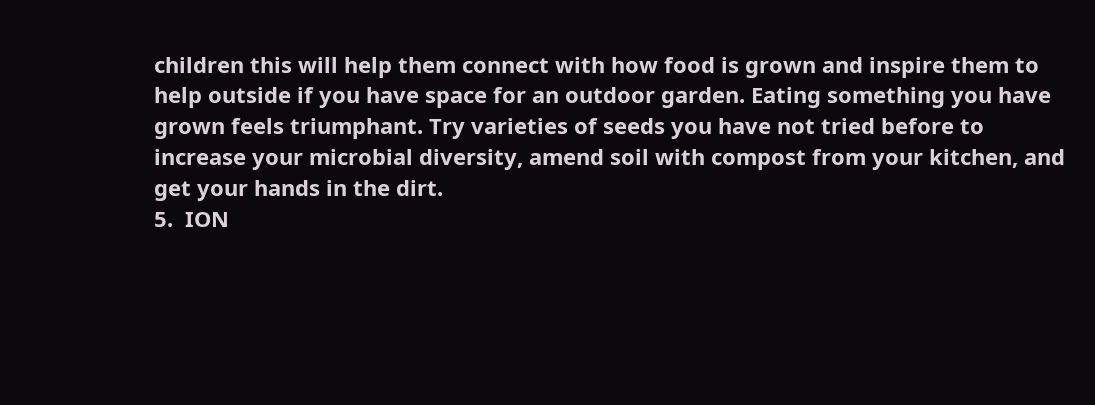children this will help them connect with how food is grown and inspire them to help outside if you have space for an outdoor garden. Eating something you have grown feels triumphant. Try varieties of seeds you have not tried before to increase your microbial diversity, amend soil with compost from your kitchen, and get your hands in the dirt.
5.  ION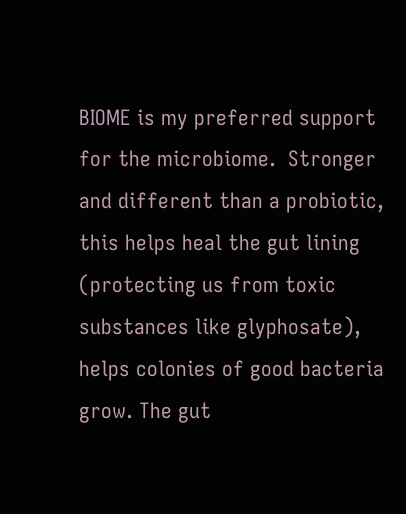BIOME is my preferred support for the microbiome.  Stronger and different than a probiotic, this helps heal the gut lining (protecting us from toxic substances like glyphosate), helps colonies of good bacteria grow. The gut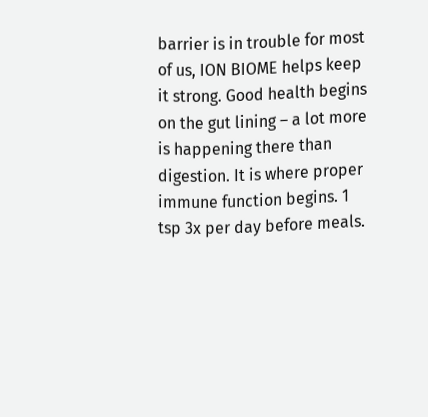barrier is in trouble for most of us, ION BIOME helps keep it strong. Good health begins on the gut lining – a lot more is happening there than digestion. It is where proper immune function begins. 1 tsp 3x per day before meals.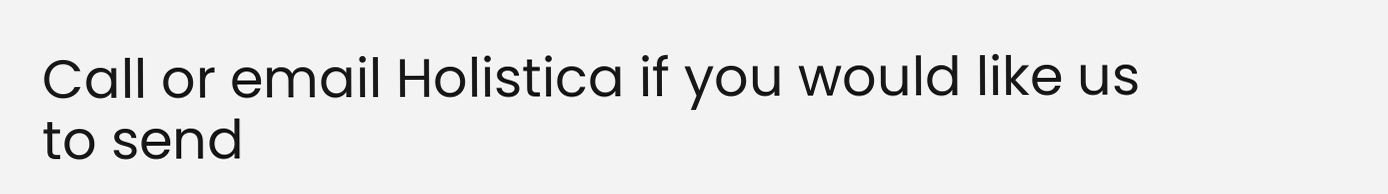Call or email Holistica if you would like us to send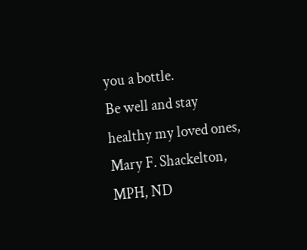you a bottle.
Be well and stay healthy my loved ones,
Mary F. Shackelton, MPH, ND